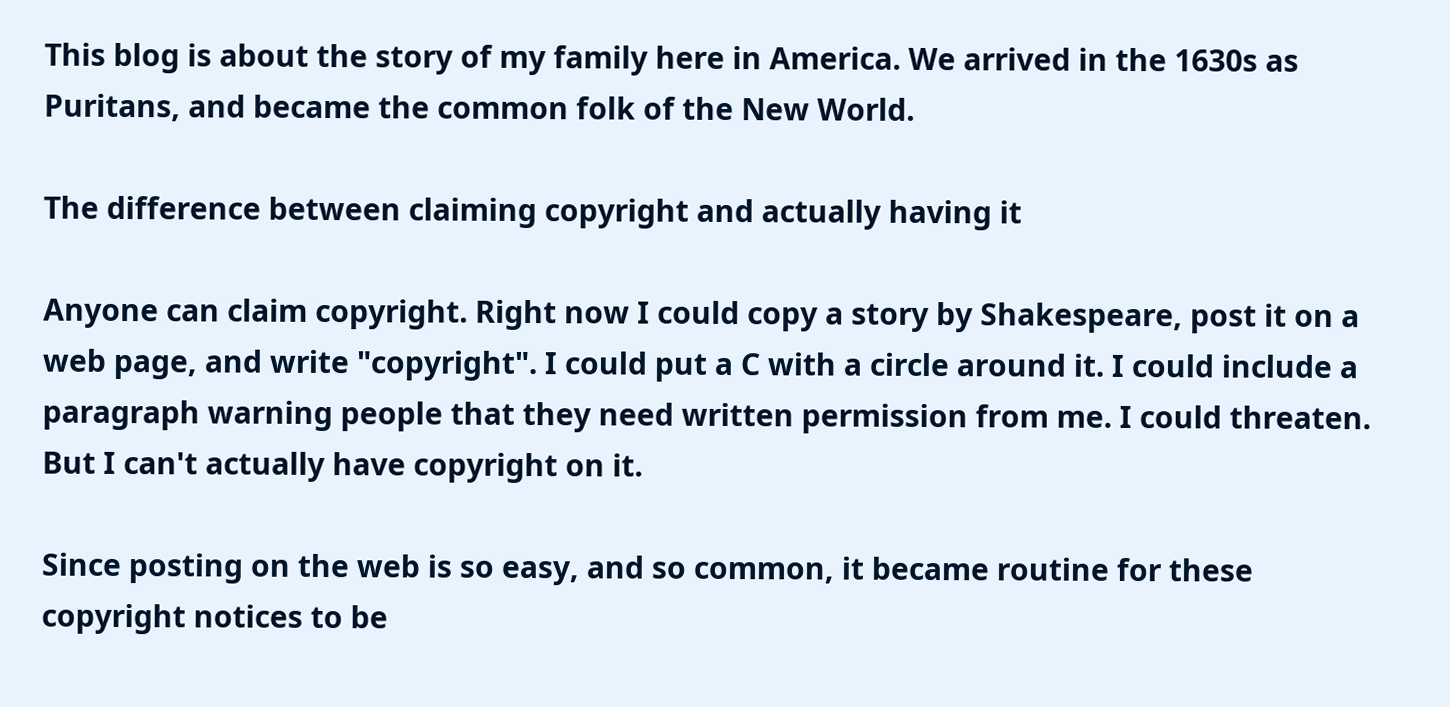This blog is about the story of my family here in America. We arrived in the 1630s as Puritans, and became the common folk of the New World.

The difference between claiming copyright and actually having it

Anyone can claim copyright. Right now I could copy a story by Shakespeare, post it on a web page, and write "copyright". I could put a C with a circle around it. I could include a paragraph warning people that they need written permission from me. I could threaten. But I can't actually have copyright on it.

Since posting on the web is so easy, and so common, it became routine for these copyright notices to be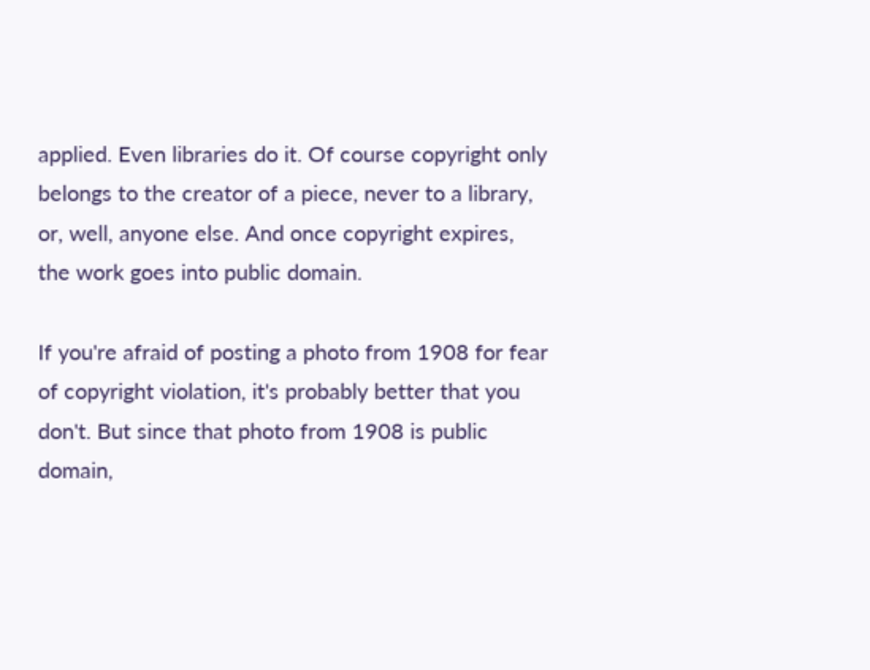applied. Even libraries do it. Of course copyright only belongs to the creator of a piece, never to a library, or, well, anyone else. And once copyright expires, the work goes into public domain.

If you're afraid of posting a photo from 1908 for fear of copyright violation, it's probably better that you don't. But since that photo from 1908 is public domain,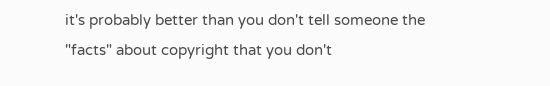it's probably better than you don't tell someone the "facts" about copyright that you don't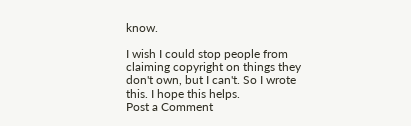know.

I wish I could stop people from claiming copyright on things they don't own, but I can't. So I wrote this. I hope this helps.
Post a Comment